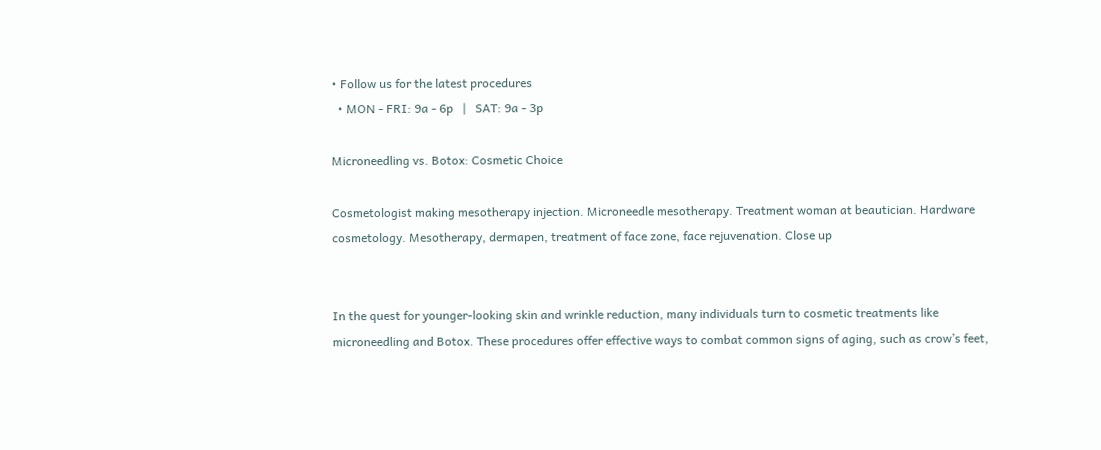• Follow us for the latest procedures
  • MON - FRI: 9a - 6p   |   SAT: 9a - 3p

Microneedling vs. Botox: Cosmetic Choice

Cosmetologist making mesotherapy injection. Microneedle mesotherapy. Treatment woman at beautician. Hardware cosmetology. Mesotherapy, dermapen, treatment of face zone, face rejuvenation. Close up


In the quest for younger-looking skin and wrinkle reduction, many individuals turn to cosmetic treatments like microneedling and Botox. These procedures offer effective ways to combat common signs of aging, such as crow’s feet,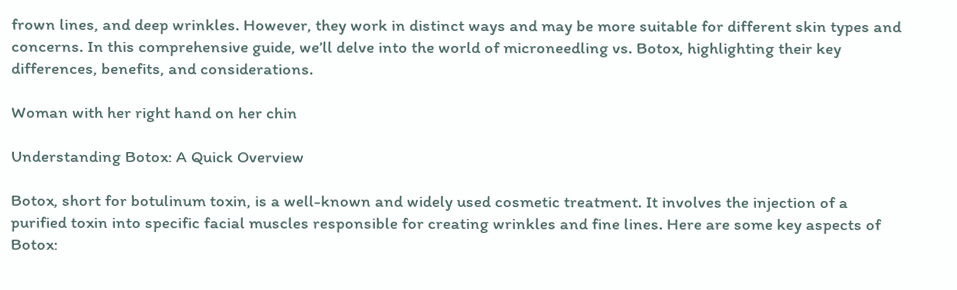frown lines, and deep wrinkles. However, they work in distinct ways and may be more suitable for different skin types and concerns. In this comprehensive guide, we’ll delve into the world of microneedling vs. Botox, highlighting their key differences, benefits, and considerations.

Woman with her right hand on her chin

Understanding Botox: A Quick Overview

Botox, short for botulinum toxin, is a well-known and widely used cosmetic treatment. It involves the injection of a purified toxin into specific facial muscles responsible for creating wrinkles and fine lines. Here are some key aspects of Botox: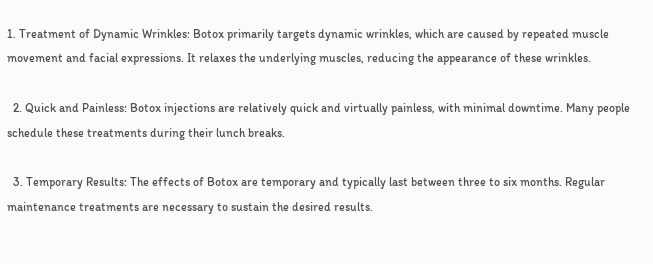1. Treatment of Dynamic Wrinkles: Botox primarily targets dynamic wrinkles, which are caused by repeated muscle movement and facial expressions. It relaxes the underlying muscles, reducing the appearance of these wrinkles.

  2. Quick and Painless: Botox injections are relatively quick and virtually painless, with minimal downtime. Many people schedule these treatments during their lunch breaks.

  3. Temporary Results: The effects of Botox are temporary and typically last between three to six months. Regular maintenance treatments are necessary to sustain the desired results.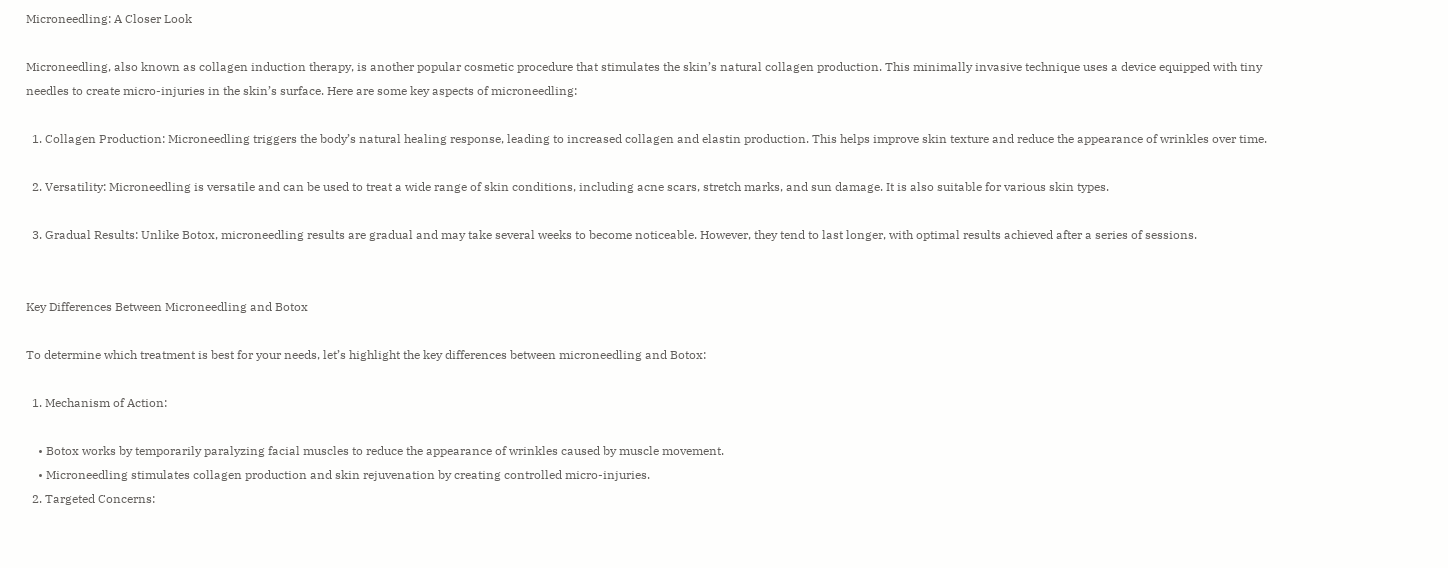Microneedling: A Closer Look

Microneedling, also known as collagen induction therapy, is another popular cosmetic procedure that stimulates the skin’s natural collagen production. This minimally invasive technique uses a device equipped with tiny needles to create micro-injuries in the skin’s surface. Here are some key aspects of microneedling:

  1. Collagen Production: Microneedling triggers the body’s natural healing response, leading to increased collagen and elastin production. This helps improve skin texture and reduce the appearance of wrinkles over time.

  2. Versatility: Microneedling is versatile and can be used to treat a wide range of skin conditions, including acne scars, stretch marks, and sun damage. It is also suitable for various skin types.

  3. Gradual Results: Unlike Botox, microneedling results are gradual and may take several weeks to become noticeable. However, they tend to last longer, with optimal results achieved after a series of sessions.


Key Differences Between Microneedling and Botox

To determine which treatment is best for your needs, let’s highlight the key differences between microneedling and Botox:

  1. Mechanism of Action:

    • Botox works by temporarily paralyzing facial muscles to reduce the appearance of wrinkles caused by muscle movement.
    • Microneedling stimulates collagen production and skin rejuvenation by creating controlled micro-injuries.
  2. Targeted Concerns: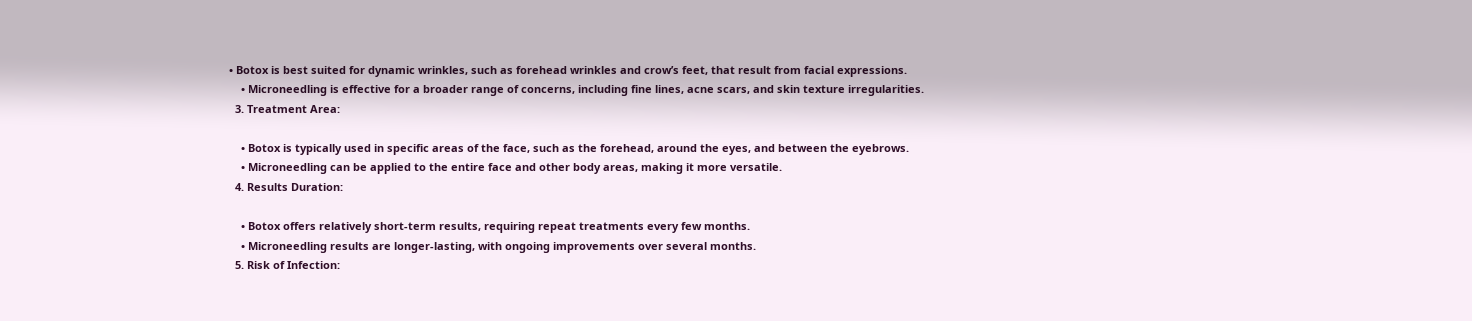• Botox is best suited for dynamic wrinkles, such as forehead wrinkles and crow’s feet, that result from facial expressions.
    • Microneedling is effective for a broader range of concerns, including fine lines, acne scars, and skin texture irregularities.
  3. Treatment Area:

    • Botox is typically used in specific areas of the face, such as the forehead, around the eyes, and between the eyebrows.
    • Microneedling can be applied to the entire face and other body areas, making it more versatile.
  4. Results Duration:

    • Botox offers relatively short-term results, requiring repeat treatments every few months.
    • Microneedling results are longer-lasting, with ongoing improvements over several months.
  5. Risk of Infection: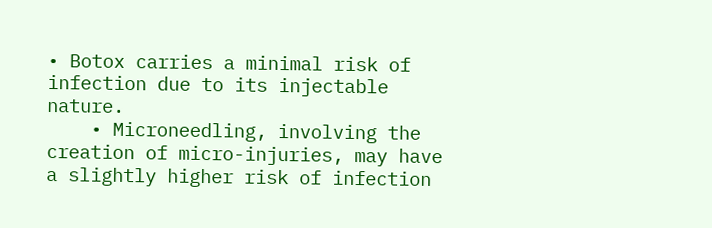• Botox carries a minimal risk of infection due to its injectable nature.
    • Microneedling, involving the creation of micro-injuries, may have a slightly higher risk of infection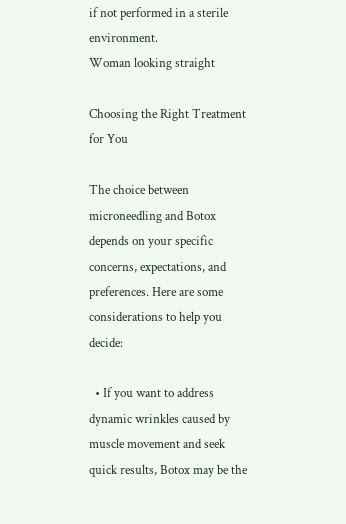if not performed in a sterile environment.
Woman looking straight

Choosing the Right Treatment for You

The choice between microneedling and Botox depends on your specific concerns, expectations, and preferences. Here are some considerations to help you decide:

  • If you want to address dynamic wrinkles caused by muscle movement and seek quick results, Botox may be the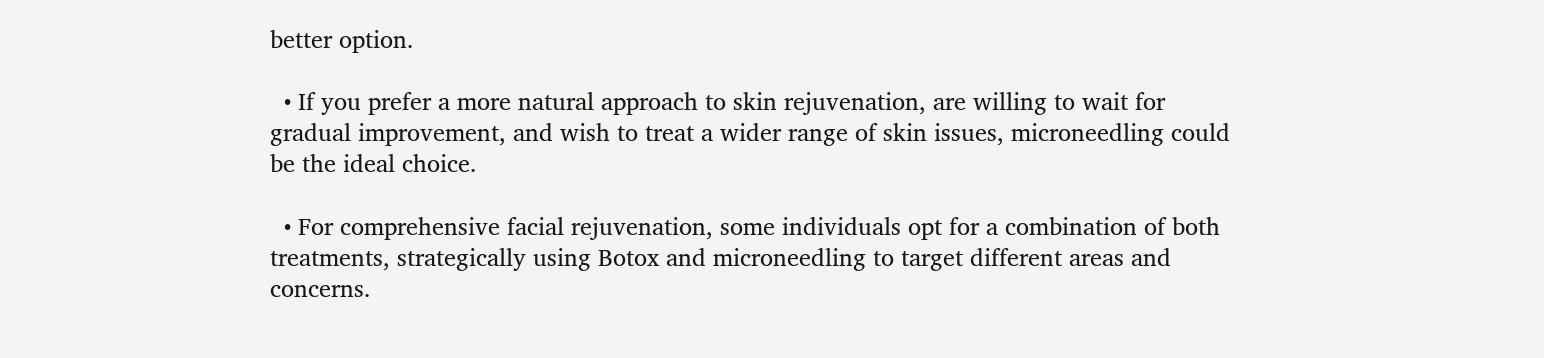better option.

  • If you prefer a more natural approach to skin rejuvenation, are willing to wait for gradual improvement, and wish to treat a wider range of skin issues, microneedling could be the ideal choice.

  • For comprehensive facial rejuvenation, some individuals opt for a combination of both treatments, strategically using Botox and microneedling to target different areas and concerns.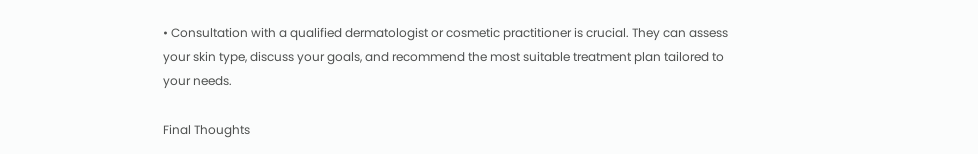• Consultation with a qualified dermatologist or cosmetic practitioner is crucial. They can assess your skin type, discuss your goals, and recommend the most suitable treatment plan tailored to your needs.

Final Thoughts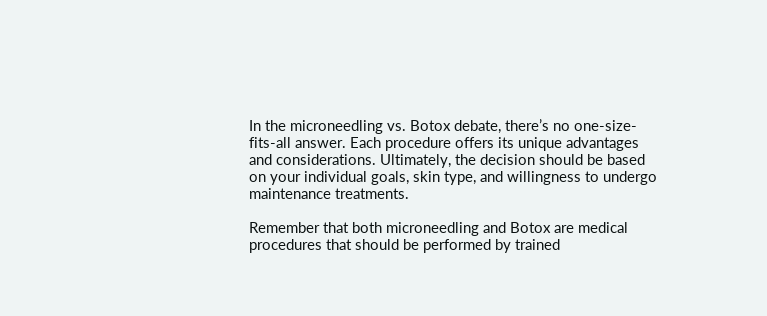In the microneedling vs. Botox debate, there’s no one-size-fits-all answer. Each procedure offers its unique advantages and considerations. Ultimately, the decision should be based on your individual goals, skin type, and willingness to undergo maintenance treatments.

Remember that both microneedling and Botox are medical procedures that should be performed by trained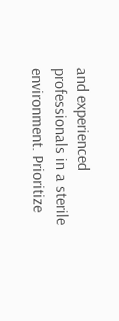and experienced professionals in a sterile environment. Prioritize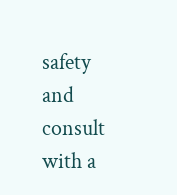safety and consult with a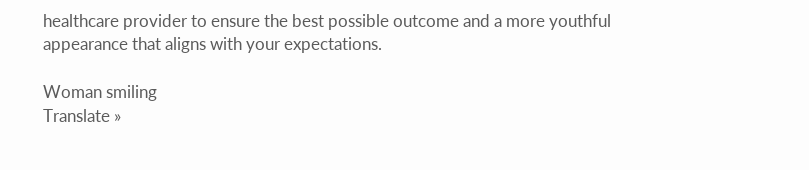healthcare provider to ensure the best possible outcome and a more youthful appearance that aligns with your expectations.

Woman smiling
Translate »